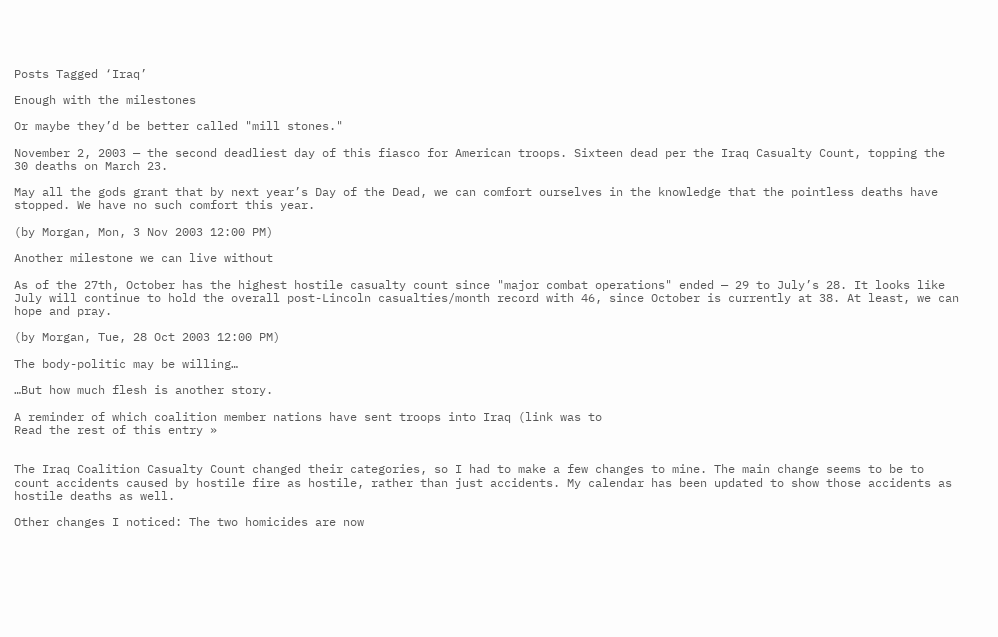Posts Tagged ‘Iraq’

Enough with the milestones

Or maybe they’d be better called "mill stones."

November 2, 2003 — the second deadliest day of this fiasco for American troops. Sixteen dead per the Iraq Casualty Count, topping the 30 deaths on March 23.

May all the gods grant that by next year’s Day of the Dead, we can comfort ourselves in the knowledge that the pointless deaths have stopped. We have no such comfort this year.

(by Morgan, Mon, 3 Nov 2003 12:00 PM)

Another milestone we can live without

As of the 27th, October has the highest hostile casualty count since "major combat operations" ended — 29 to July’s 28. It looks like July will continue to hold the overall post-Lincoln casualties/month record with 46, since October is currently at 38. At least, we can hope and pray.

(by Morgan, Tue, 28 Oct 2003 12:00 PM)

The body-politic may be willing…

…But how much flesh is another story.

A reminder of which coalition member nations have sent troops into Iraq (link was to
Read the rest of this entry »


The Iraq Coalition Casualty Count changed their categories, so I had to make a few changes to mine. The main change seems to be to count accidents caused by hostile fire as hostile, rather than just accidents. My calendar has been updated to show those accidents as hostile deaths as well.

Other changes I noticed: The two homicides are now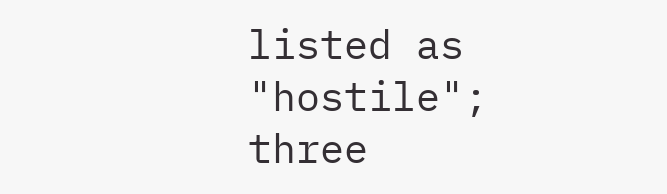listed as "hostile"; three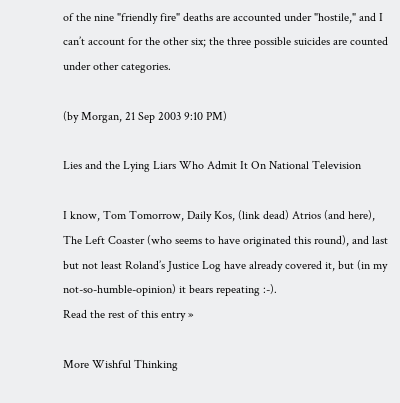of the nine "friendly fire" deaths are accounted under "hostile," and I can’t account for the other six; the three possible suicides are counted under other categories.

(by Morgan, 21 Sep 2003 9:10 PM)

Lies and the Lying Liars Who Admit It On National Television

I know, Tom Tomorrow, Daily Kos, (link dead) Atrios (and here), The Left Coaster (who seems to have originated this round), and last but not least Roland’s Justice Log have already covered it, but (in my not-so-humble-opinion) it bears repeating :-).
Read the rest of this entry »

More Wishful Thinking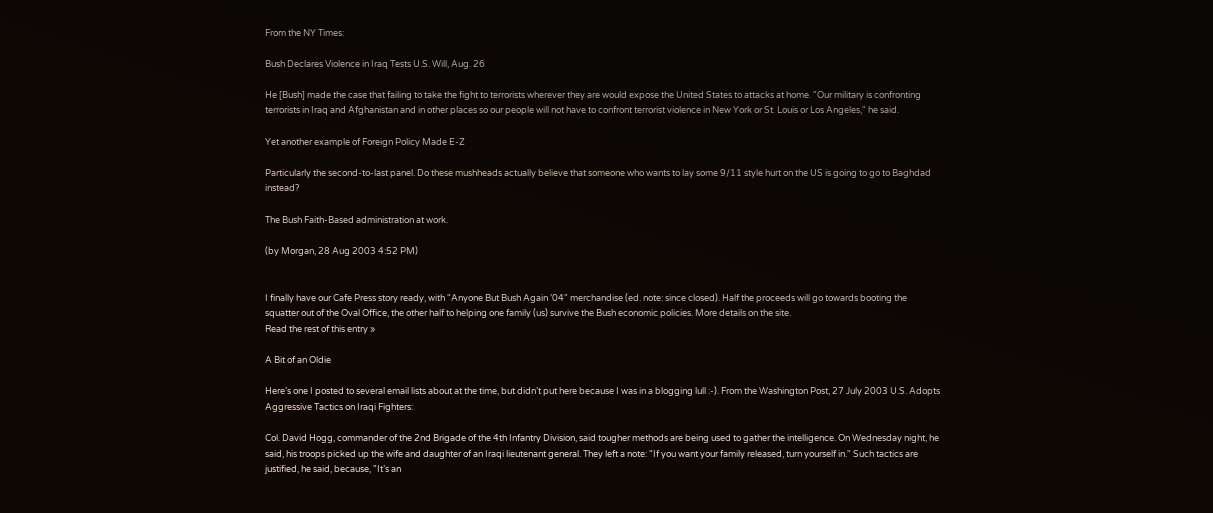From the NY Times:

Bush Declares Violence in Iraq Tests U.S. Will, Aug. 26

He [Bush] made the case that failing to take the fight to terrorists wherever they are would expose the United States to attacks at home. "Our military is confronting terrorists in Iraq and Afghanistan and in other places so our people will not have to confront terrorist violence in New York or St. Louis or Los Angeles," he said.

Yet another example of Foreign Policy Made E-Z

Particularly the second-to-last panel. Do these mushheads actually believe that someone who wants to lay some 9/11 style hurt on the US is going to go to Baghdad instead?

The Bush Faith-Based administration at work.

(by Morgan, 28 Aug 2003 4:52 PM)


I finally have our Cafe Press story ready, with "Anyone But Bush Again ’04" merchandise (ed. note: since closed). Half the proceeds will go towards booting the squatter out of the Oval Office, the other half to helping one family (us) survive the Bush economic policies. More details on the site.
Read the rest of this entry »

A Bit of an Oldie

Here’s one I posted to several email lists about at the time, but didn’t put here because I was in a blogging lull :-). From the Washington Post, 27 July 2003 U.S. Adopts Aggressive Tactics on Iraqi Fighters:

Col. David Hogg, commander of the 2nd Brigade of the 4th Infantry Division, said tougher methods are being used to gather the intelligence. On Wednesday night, he said, his troops picked up the wife and daughter of an Iraqi lieutenant general. They left a note: "If you want your family released, turn yourself in." Such tactics are justified, he said, because, "It’s an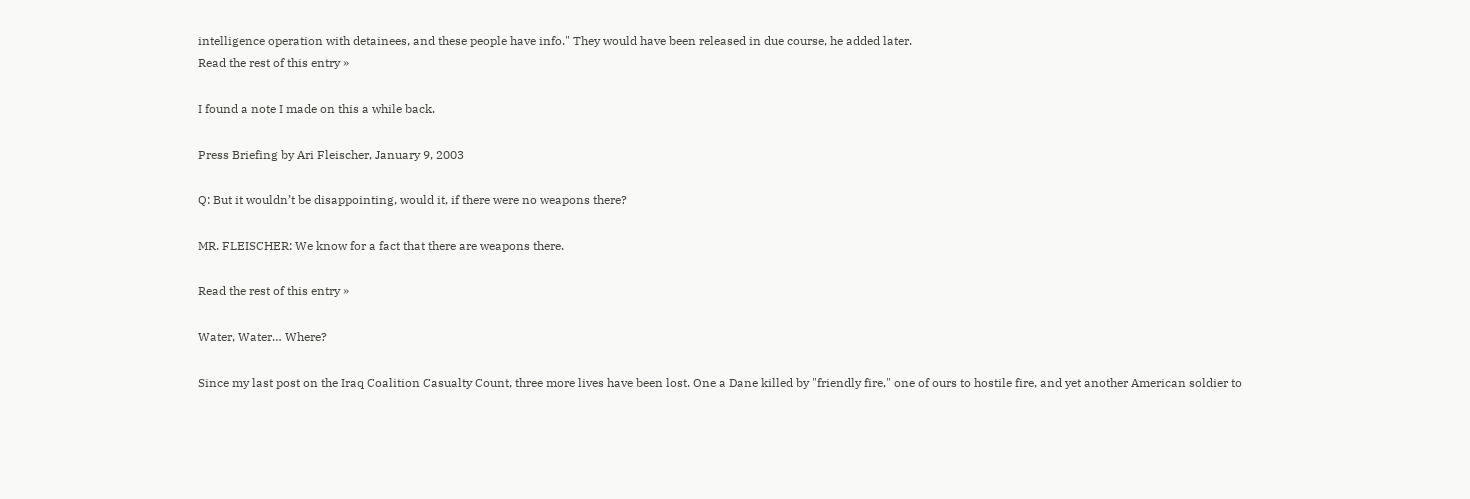intelligence operation with detainees, and these people have info." They would have been released in due course, he added later.
Read the rest of this entry »

I found a note I made on this a while back.

Press Briefing by Ari Fleischer, January 9, 2003

Q: But it wouldn’t be disappointing, would it, if there were no weapons there?

MR. FLEISCHER: We know for a fact that there are weapons there.

Read the rest of this entry »

Water, Water… Where?

Since my last post on the Iraq Coalition Casualty Count, three more lives have been lost. One a Dane killed by "friendly fire," one of ours to hostile fire, and yet another American soldier to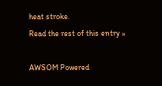heat stroke.
Read the rest of this entry »

AWSOM Powered